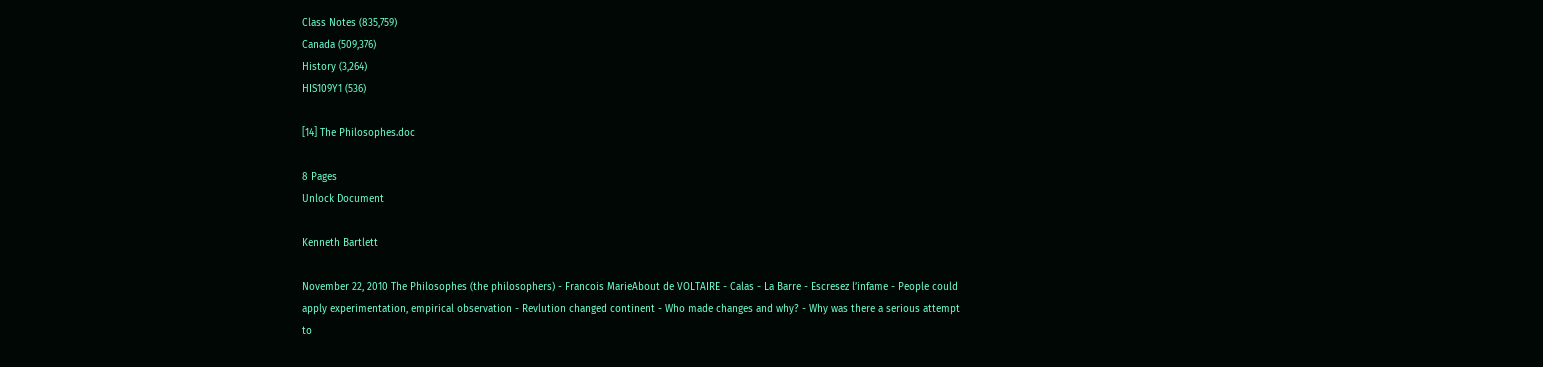Class Notes (835,759)
Canada (509,376)
History (3,264)
HIS109Y1 (536)

[14] The Philosophes.doc

8 Pages
Unlock Document

Kenneth Bartlett

November 22, 2010 The Philosophes (the philosophers) - Francois MarieAbout de VOLTAIRE - Calas - La Barre - Escresez l’infame - People could apply experimentation, empirical observation - Revlution changed continent - Who made changes and why? - Why was there a serious attempt to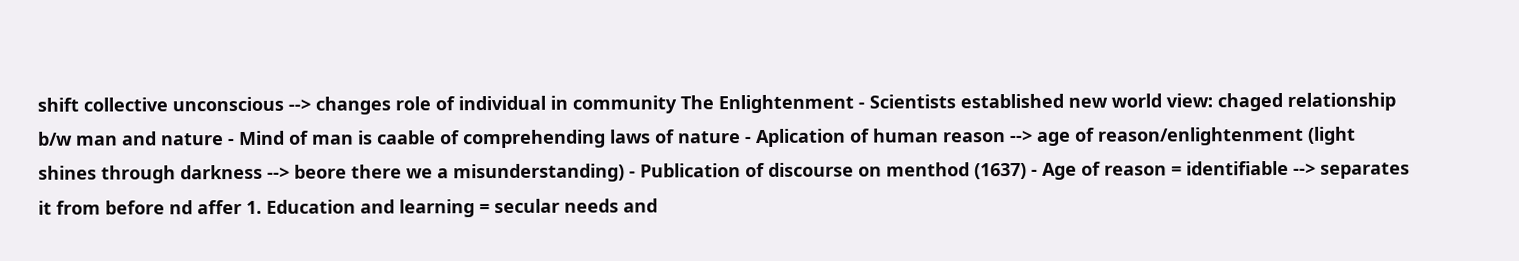shift collective unconscious --> changes role of individual in community The Enlightenment - Scientists established new world view: chaged relationship b/w man and nature - Mind of man is caable of comprehending laws of nature - Aplication of human reason --> age of reason/enlightenment (light shines through darkness --> beore there we a misunderstanding) - Publication of discourse on menthod (1637) - Age of reason = identifiable --> separates it from before nd affer 1. Education and learning = secular needs and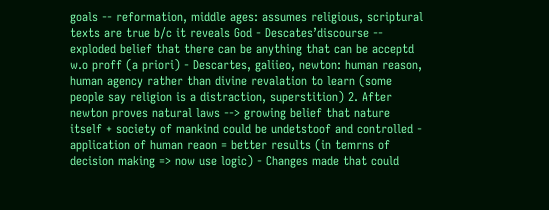goals -- reformation, middle ages: assumes religious, scriptural texts are true b/c it reveals God - Descates’discourse -- exploded belief that there can be anything that can be acceptd w.o proff (a priori) - Descartes, galiieo, newton: human reason, human agency rather than divine revalation to learn (some people say religion is a distraction, superstition) 2. After newton proves natural laws --> growing belief that nature itself + society of mankind could be undetstoof and controlled - application of human reaon = better results (in temrns of decision making => now use logic) - Changes made that could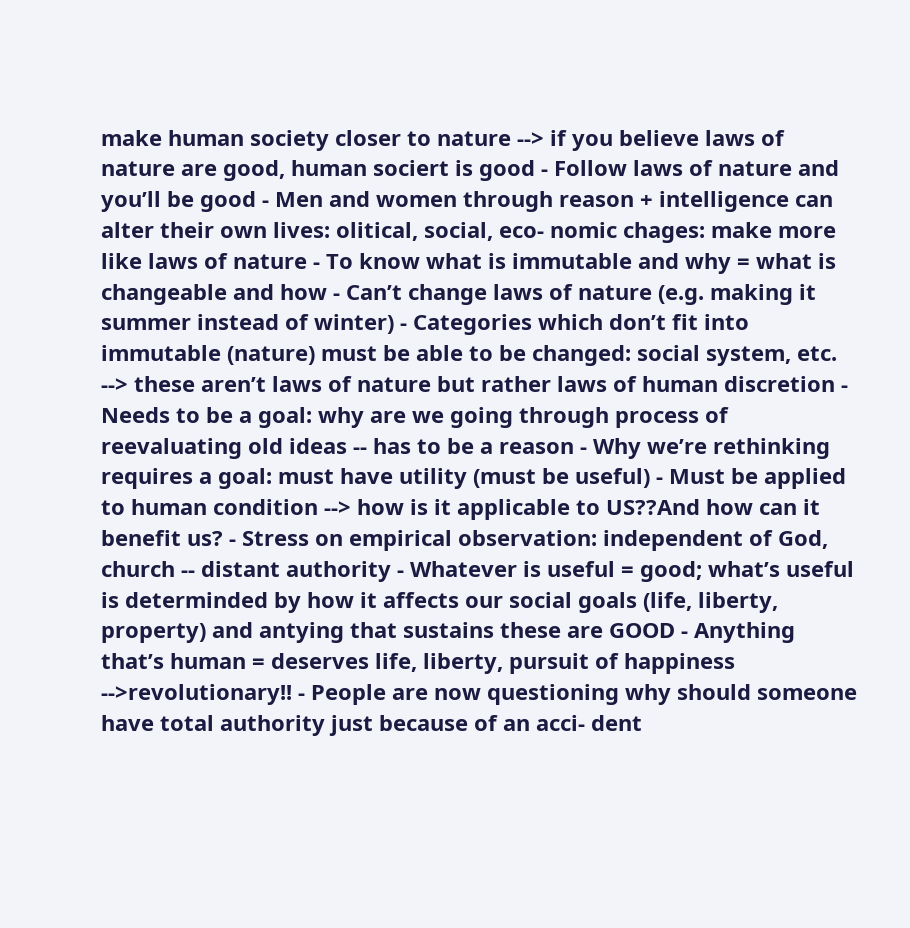make human society closer to nature --> if you believe laws of nature are good, human sociert is good - Follow laws of nature and you’ll be good - Men and women through reason + intelligence can alter their own lives: olitical, social, eco- nomic chages: make more like laws of nature - To know what is immutable and why = what is changeable and how - Can’t change laws of nature (e.g. making it summer instead of winter) - Categories which don’t fit into immutable (nature) must be able to be changed: social system, etc. --> these aren’t laws of nature but rather laws of human discretion - Needs to be a goal: why are we going through process of reevaluating old ideas -- has to be a reason - Why we’re rethinking requires a goal: must have utility (must be useful) - Must be applied to human condition --> how is it applicable to US??And how can it benefit us? - Stress on empirical observation: independent of God, church -- distant authority - Whatever is useful = good; what’s useful is determinded by how it affects our social goals (life, liberty, property) and antying that sustains these are GOOD - Anything that’s human = deserves life, liberty, pursuit of happiness -->revolutionary!! - People are now questioning why should someone have total authority just because of an acci- dent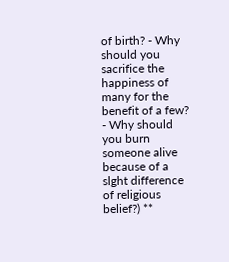of birth? - Why should you sacrifice the happiness of many for the benefit of a few? - Why should you burn someone alive because of a slght difference of religious belief?) **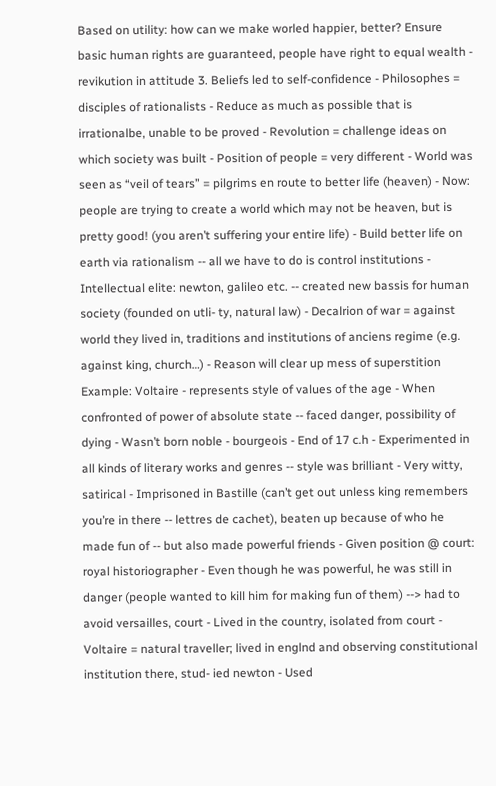Based on utility: how can we make worled happier, better? Ensure basic human rights are guaranteed, people have right to equal wealth - revikution in attitude 3. Beliefs led to self-confidence - Philosophes = disciples of rationalists - Reduce as much as possible that is irrationalbe, unable to be proved - Revolution = challenge ideas on which society was built - Position of people = very different - World was seen as “veil of tears” = pilgrims en route to better life (heaven) - Now: people are trying to create a world which may not be heaven, but is pretty good! (you aren’t suffering your entire life) - Build better life on earth via rationalism -- all we have to do is control institutions - Intellectual elite: newton, galileo etc. -- created new bassis for human society (founded on utli- ty, natural law) - Decalrion of war = against world they lived in, traditions and institutions of anciens regime (e.g. against king, church…) - Reason will clear up mess of superstition Example: Voltaire - represents style of values of the age - When confronted of power of absolute state -- faced danger, possibility of dying - Wasn’t born noble - bourgeois - End of 17 c.h - Experimented in all kinds of literary works and genres -- style was brilliant - Very witty, satirical - Imprisoned in Bastille (can’t get out unless king remembers you’re in there -- lettres de cachet), beaten up because of who he made fun of -- but also made powerful friends - Given position @ court: royal historiographer - Even though he was powerful, he was still in danger (people wanted to kill him for making fun of them) --> had to avoid versailles, court - Lived in the country, isolated from court - Voltaire = natural traveller; lived in englnd and observing constitutional institution there, stud- ied newton - Used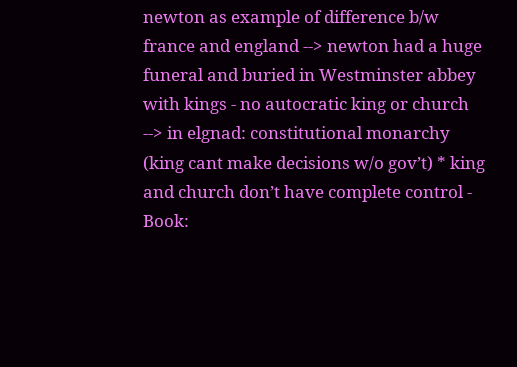newton as example of difference b/w france and england --> newton had a huge funeral and buried in Westminster abbey with kings - no autocratic king or church --> in elgnad: constitutional monarchy (king cant make decisions w/o gov’t) * king and church don’t have complete control - Book: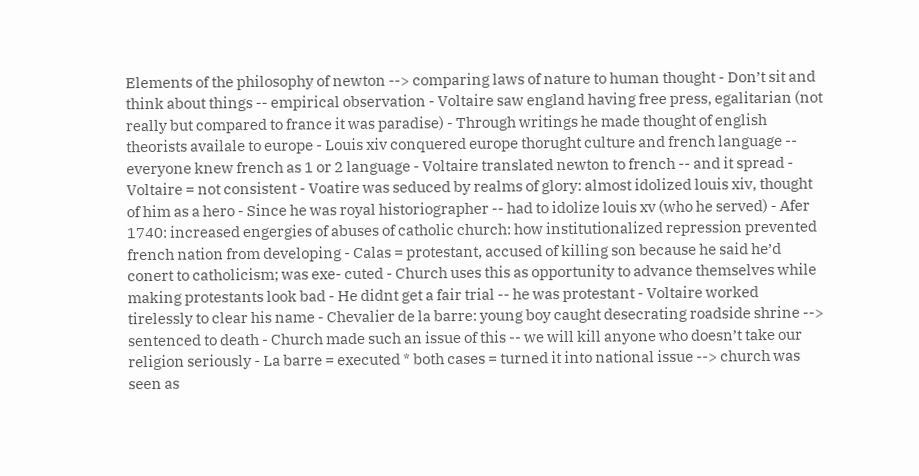Elements of the philosophy of newton --> comparing laws of nature to human thought - Don’t sit and think about things -- empirical observation - Voltaire saw england having free press, egalitarian (not really but compared to france it was paradise) - Through writings he made thought of english theorists availale to europe - Louis xiv conquered europe thorught culture and french language -- everyone knew french as 1 or 2 language - Voltaire translated newton to french -- and it spread - Voltaire = not consistent - Voatire was seduced by realms of glory: almost idolized louis xiv, thought of him as a hero - Since he was royal historiographer -- had to idolize louis xv (who he served) - Afer 1740: increased engergies of abuses of catholic church: how institutionalized repression prevented french nation from developing - Calas = protestant, accused of killing son because he said he’d conert to catholicism; was exe- cuted - Church uses this as opportunity to advance themselves while making protestants look bad - He didnt get a fair trial -- he was protestant - Voltaire worked tirelessly to clear his name - Chevalier de la barre: young boy caught desecrating roadside shrine --> sentenced to death - Church made such an issue of this -- we will kill anyone who doesn’t take our religion seriously - La barre = executed * both cases = turned it into national issue --> church was seen as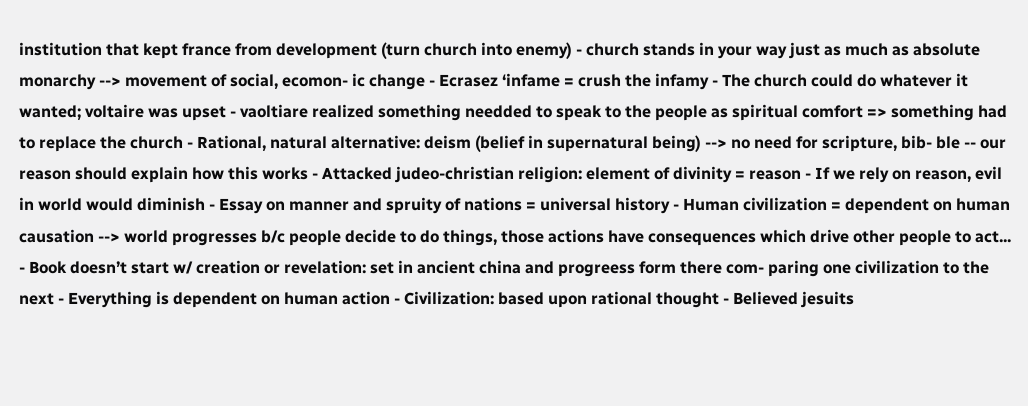institution that kept france from development (turn church into enemy) - church stands in your way just as much as absolute monarchy --> movement of social, ecomon- ic change - Ecrasez ‘infame = crush the infamy - The church could do whatever it wanted; voltaire was upset - vaoltiare realized something needded to speak to the people as spiritual comfort => something had to replace the church - Rational, natural alternative: deism (belief in supernatural being) --> no need for scripture, bib- ble -- our reason should explain how this works - Attacked judeo-christian religion: element of divinity = reason - If we rely on reason, evil in world would diminish - Essay on manner and spruity of nations = universal history - Human civilization = dependent on human causation --> world progresses b/c people decide to do things, those actions have consequences which drive other people to act... - Book doesn’t start w/ creation or revelation: set in ancient china and progreess form there com- paring one civilization to the next - Everything is dependent on human action - Civilization: based upon rational thought - Believed jesuits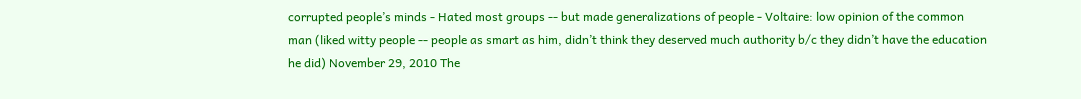corrupted people’s minds - Hated most groups -- but made generalizations of people - Voltaire: low opinion of the common man (liked witty people -- people as smart as him, didn’t think they deserved much authority b/c they didn’t have the education he did) November 29, 2010 The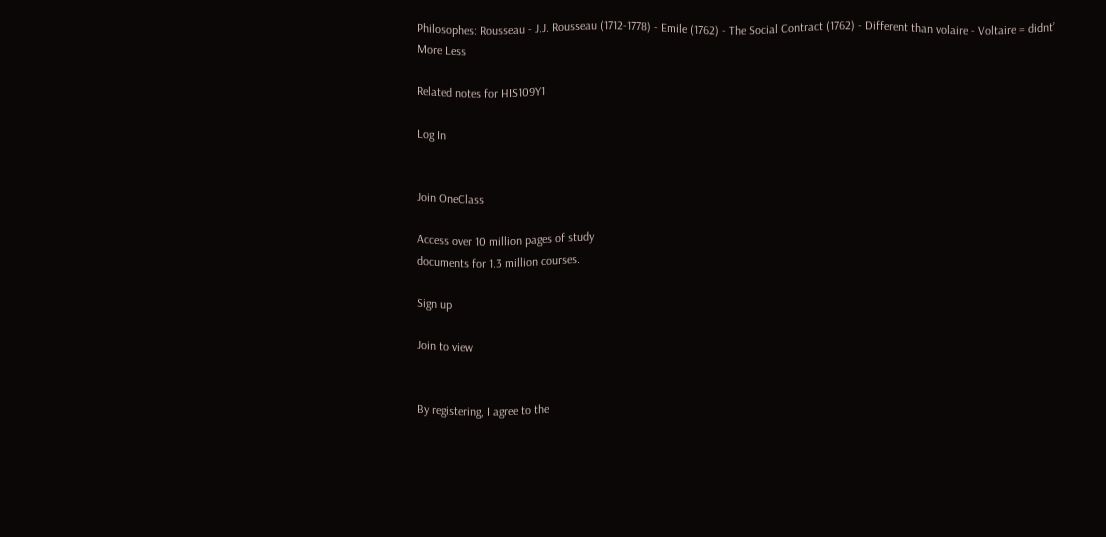Philosophes: Rousseau - J.J. Rousseau (1712-1778) - Emile (1762) - The Social Contract (1762) - Different than volaire - Voltaire = didnt’
More Less

Related notes for HIS109Y1

Log In


Join OneClass

Access over 10 million pages of study
documents for 1.3 million courses.

Sign up

Join to view


By registering, I agree to the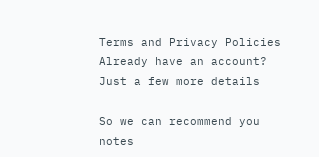Terms and Privacy Policies
Already have an account?
Just a few more details

So we can recommend you notes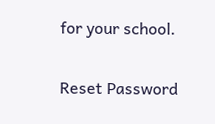for your school.

Reset Password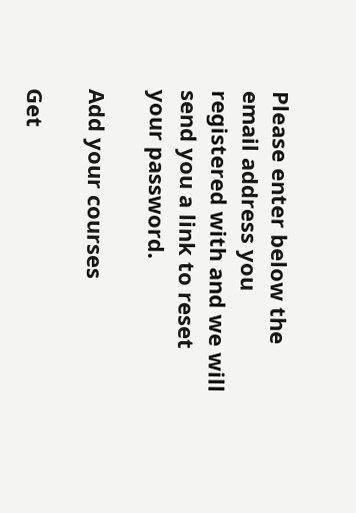Please enter below the email address you registered with and we will send you a link to reset your password.

Add your courses

Get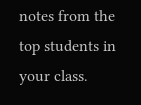notes from the top students in your class.